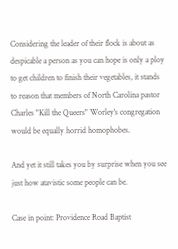Considering the leader of their flock is about as despicable a person as you can hope is only a ploy to get children to finish their vegetables, it stands to reason that members of North Carolina pastor Charles "Kill the Queers" Worley's congregation would be equally horrid homophobes.

And yet it still takes you by surprise when you see just how atavistic some people can be.

Case in point: Providence Road Baptist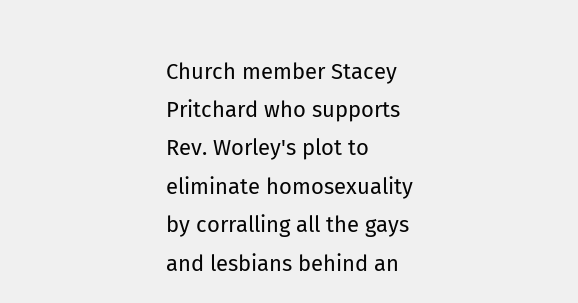Church member Stacey Pritchard who supports Rev. Worley's plot to eliminate homosexuality by corralling all the gays and lesbians behind an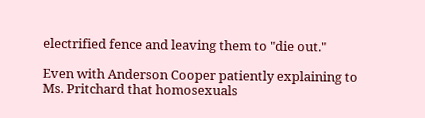electrified fence and leaving them to "die out."

Even with Anderson Cooper patiently explaining to Ms. Pritchard that homosexuals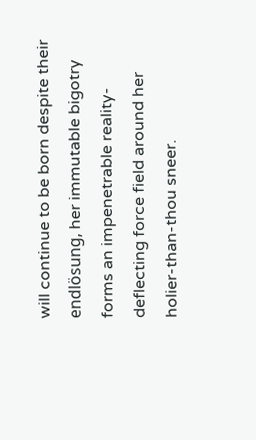will continue to be born despite their endlösung, her immutable bigotry forms an impenetrable reality-deflecting force field around her holier-than-thou sneer.